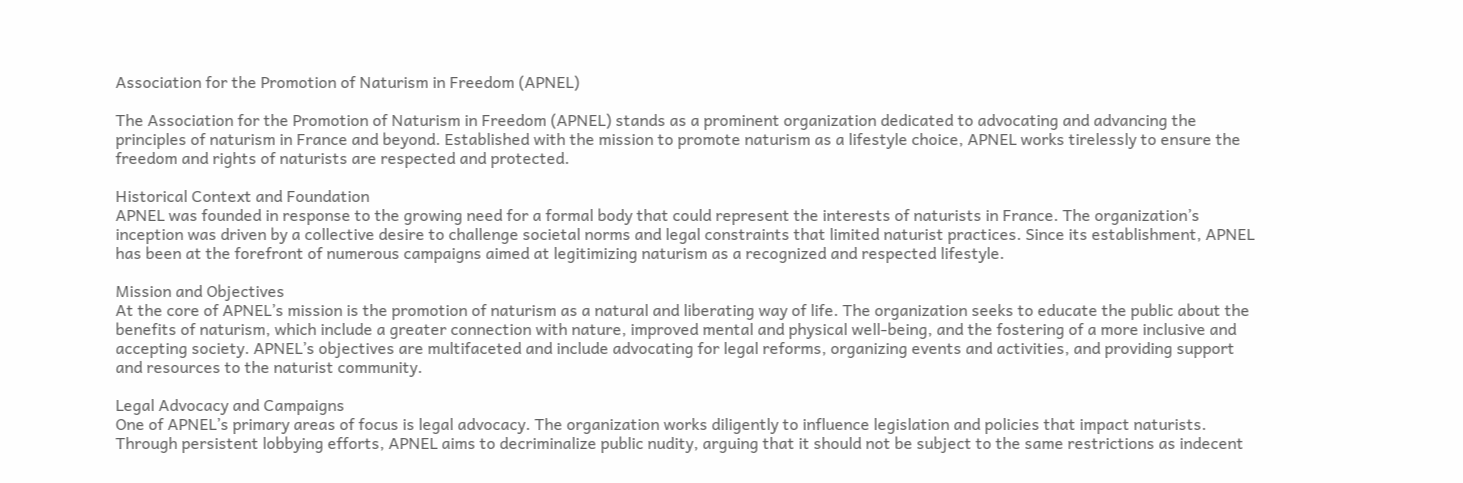Association for the Promotion of Naturism in Freedom (APNEL)

The Association for the Promotion of Naturism in Freedom (APNEL) stands as a prominent organization dedicated to advocating and advancing the principles of naturism in France and beyond. Established with the mission to promote naturism as a lifestyle choice, APNEL works tirelessly to ensure the freedom and rights of naturists are respected and protected.

Historical Context and Foundation
APNEL was founded in response to the growing need for a formal body that could represent the interests of naturists in France. The organization’s inception was driven by a collective desire to challenge societal norms and legal constraints that limited naturist practices. Since its establishment, APNEL has been at the forefront of numerous campaigns aimed at legitimizing naturism as a recognized and respected lifestyle.

Mission and Objectives
At the core of APNEL’s mission is the promotion of naturism as a natural and liberating way of life. The organization seeks to educate the public about the benefits of naturism, which include a greater connection with nature, improved mental and physical well-being, and the fostering of a more inclusive and accepting society. APNEL’s objectives are multifaceted and include advocating for legal reforms, organizing events and activities, and providing support and resources to the naturist community.

Legal Advocacy and Campaigns
One of APNEL’s primary areas of focus is legal advocacy. The organization works diligently to influence legislation and policies that impact naturists. Through persistent lobbying efforts, APNEL aims to decriminalize public nudity, arguing that it should not be subject to the same restrictions as indecent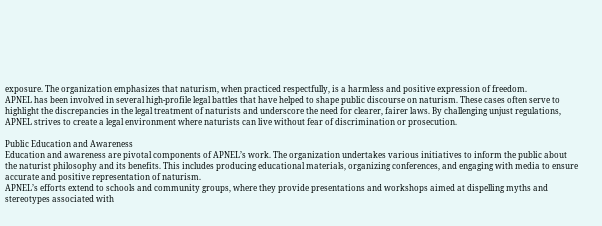exposure. The organization emphasizes that naturism, when practiced respectfully, is a harmless and positive expression of freedom.
APNEL has been involved in several high-profile legal battles that have helped to shape public discourse on naturism. These cases often serve to highlight the discrepancies in the legal treatment of naturists and underscore the need for clearer, fairer laws. By challenging unjust regulations, APNEL strives to create a legal environment where naturists can live without fear of discrimination or prosecution.

Public Education and Awareness
Education and awareness are pivotal components of APNEL’s work. The organization undertakes various initiatives to inform the public about the naturist philosophy and its benefits. This includes producing educational materials, organizing conferences, and engaging with media to ensure accurate and positive representation of naturism.
APNEL’s efforts extend to schools and community groups, where they provide presentations and workshops aimed at dispelling myths and stereotypes associated with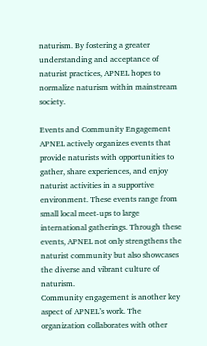naturism. By fostering a greater understanding and acceptance of naturist practices, APNEL hopes to normalize naturism within mainstream society.

Events and Community Engagement
APNEL actively organizes events that provide naturists with opportunities to gather, share experiences, and enjoy naturist activities in a supportive environment. These events range from small local meet-ups to large international gatherings. Through these events, APNEL not only strengthens the naturist community but also showcases the diverse and vibrant culture of naturism.
Community engagement is another key aspect of APNEL’s work. The organization collaborates with other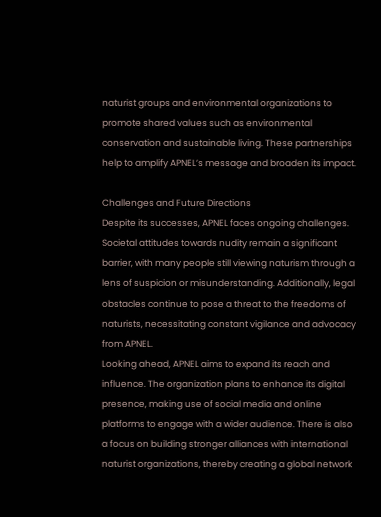naturist groups and environmental organizations to promote shared values such as environmental conservation and sustainable living. These partnerships help to amplify APNEL’s message and broaden its impact.

Challenges and Future Directions
Despite its successes, APNEL faces ongoing challenges. Societal attitudes towards nudity remain a significant barrier, with many people still viewing naturism through a lens of suspicion or misunderstanding. Additionally, legal obstacles continue to pose a threat to the freedoms of naturists, necessitating constant vigilance and advocacy from APNEL.
Looking ahead, APNEL aims to expand its reach and influence. The organization plans to enhance its digital presence, making use of social media and online platforms to engage with a wider audience. There is also a focus on building stronger alliances with international naturist organizations, thereby creating a global network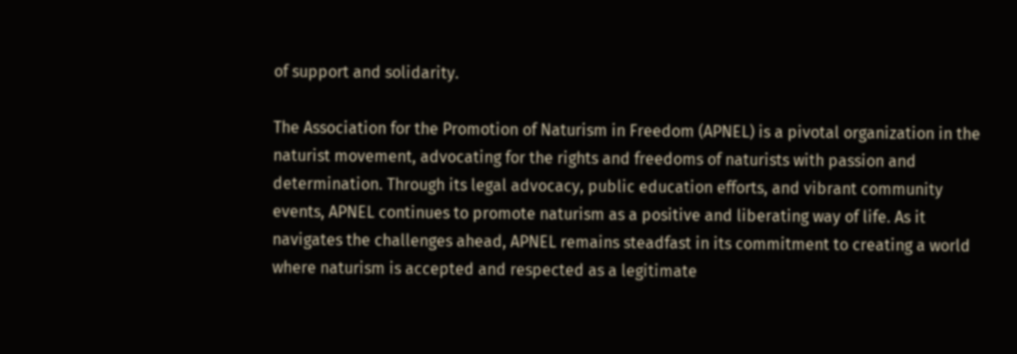of support and solidarity.

The Association for the Promotion of Naturism in Freedom (APNEL) is a pivotal organization in the naturist movement, advocating for the rights and freedoms of naturists with passion and determination. Through its legal advocacy, public education efforts, and vibrant community events, APNEL continues to promote naturism as a positive and liberating way of life. As it navigates the challenges ahead, APNEL remains steadfast in its commitment to creating a world where naturism is accepted and respected as a legitimate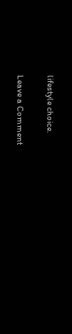lifestyle choice.


Leave a Comment